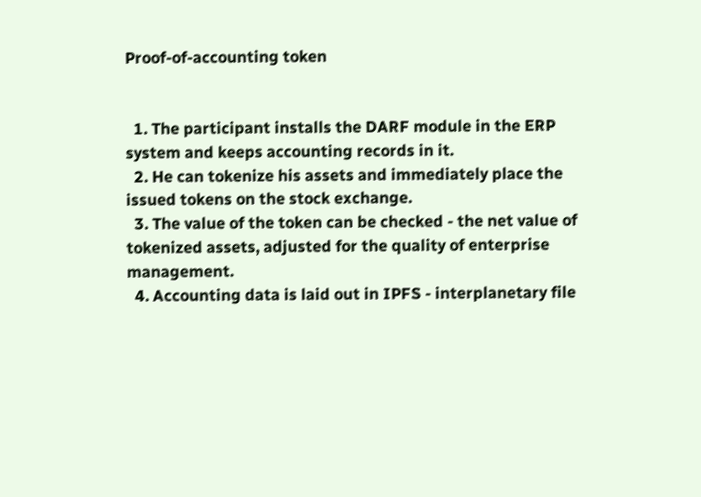Proof-of-accounting token


  1. The participant installs the DARF module in the ERP system and keeps accounting records in it.
  2. He can tokenize his assets and immediately place the issued tokens on the stock exchange.
  3. The value of the token can be checked - the net value of tokenized assets, adjusted for the quality of enterprise management.
  4. Accounting data is laid out in IPFS - interplanetary file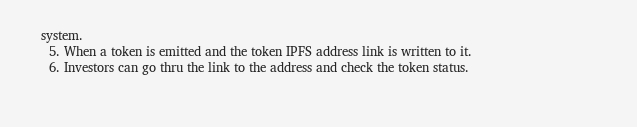system.
  5. When a token is emitted and the token IPFS address link is written to it.
  6. Investors can go thru the link to the address and check the token status.